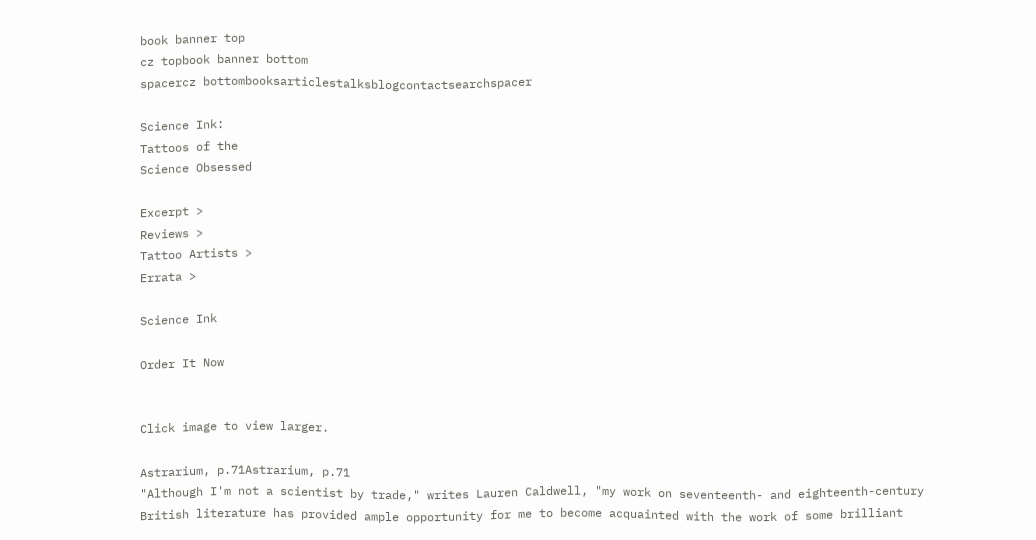book banner top
cz topbook banner bottom
spacercz bottombooksarticlestalksblogcontactsearchspacer

Science Ink:
Tattoos of the
Science Obsessed

Excerpt >
Reviews >
Tattoo Artists >
Errata >

Science Ink

Order It Now


Click image to view larger.

Astrarium, p.71Astrarium, p.71
"Although I'm not a scientist by trade," writes Lauren Caldwell, "my work on seventeenth- and eighteenth-century British literature has provided ample opportunity for me to become acquainted with the work of some brilliant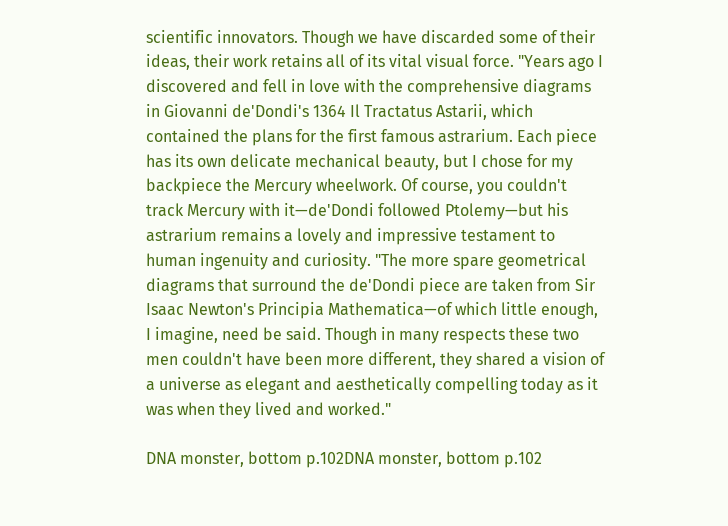scientific innovators. Though we have discarded some of their ideas, their work retains all of its vital visual force. "Years ago I discovered and fell in love with the comprehensive diagrams in Giovanni de'Dondi's 1364 Il Tractatus Astarii, which contained the plans for the first famous astrarium. Each piece has its own delicate mechanical beauty, but I chose for my backpiece the Mercury wheelwork. Of course, you couldn't track Mercury with it—de'Dondi followed Ptolemy—but his astrarium remains a lovely and impressive testament to human ingenuity and curiosity. "The more spare geometrical diagrams that surround the de'Dondi piece are taken from Sir Isaac Newton's Principia Mathematica—of which little enough, I imagine, need be said. Though in many respects these two men couldn't have been more different, they shared a vision of a universe as elegant and aesthetically compelling today as it was when they lived and worked."

DNA monster, bottom p.102DNA monster, bottom p.102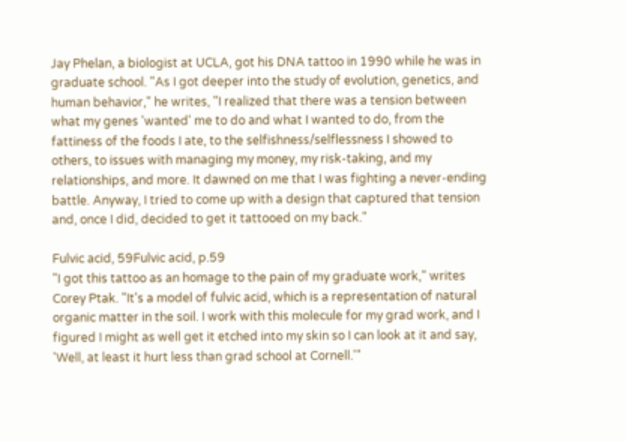Jay Phelan, a biologist at UCLA, got his DNA tattoo in 1990 while he was in graduate school. "As I got deeper into the study of evolution, genetics, and human behavior," he writes, "I realized that there was a tension between what my genes 'wanted' me to do and what I wanted to do, from the fattiness of the foods I ate, to the selfishness/selflessness I showed to others, to issues with managing my money, my risk-taking, and my relationships, and more. It dawned on me that I was fighting a never-ending battle. Anyway, I tried to come up with a design that captured that tension and, once I did, decided to get it tattooed on my back."

Fulvic acid, 59Fulvic acid, p.59
"I got this tattoo as an homage to the pain of my graduate work," writes Corey Ptak. "It's a model of fulvic acid, which is a representation of natural organic matter in the soil. I work with this molecule for my grad work, and I figured I might as well get it etched into my skin so I can look at it and say, 'Well, at least it hurt less than grad school at Cornell.'"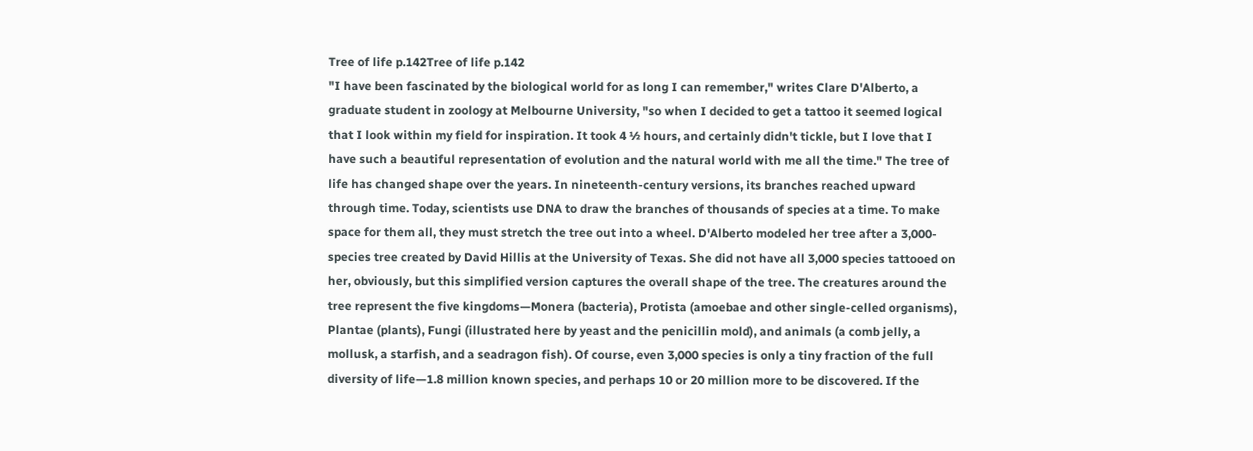Tree of life p.142Tree of life p.142
"I have been fascinated by the biological world for as long I can remember," writes Clare D'Alberto, a graduate student in zoology at Melbourne University, "so when I decided to get a tattoo it seemed logical that I look within my field for inspiration. It took 4 ½ hours, and certainly didn't tickle, but I love that I have such a beautiful representation of evolution and the natural world with me all the time." The tree of life has changed shape over the years. In nineteenth-century versions, its branches reached upward through time. Today, scientists use DNA to draw the branches of thousands of species at a time. To make space for them all, they must stretch the tree out into a wheel. D'Alberto modeled her tree after a 3,000-species tree created by David Hillis at the University of Texas. She did not have all 3,000 species tattooed on her, obviously, but this simplified version captures the overall shape of the tree. The creatures around the tree represent the five kingdoms—Monera (bacteria), Protista (amoebae and other single-celled organisms), Plantae (plants), Fungi (illustrated here by yeast and the penicillin mold), and animals (a comb jelly, a mollusk, a starfish, and a seadragon fish). Of course, even 3,000 species is only a tiny fraction of the full diversity of life—1.8 million known species, and perhaps 10 or 20 million more to be discovered. If the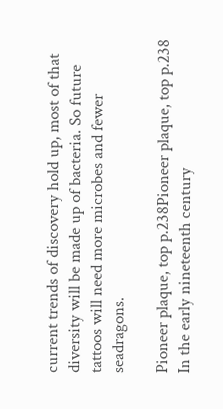current trends of discovery hold up, most of that diversity will be made up of bacteria. So future tattoos will need more microbes and fewer seadragons.

Pioneer plaque, top p.238Pioneer plaque, top p.238
In the early nineteenth century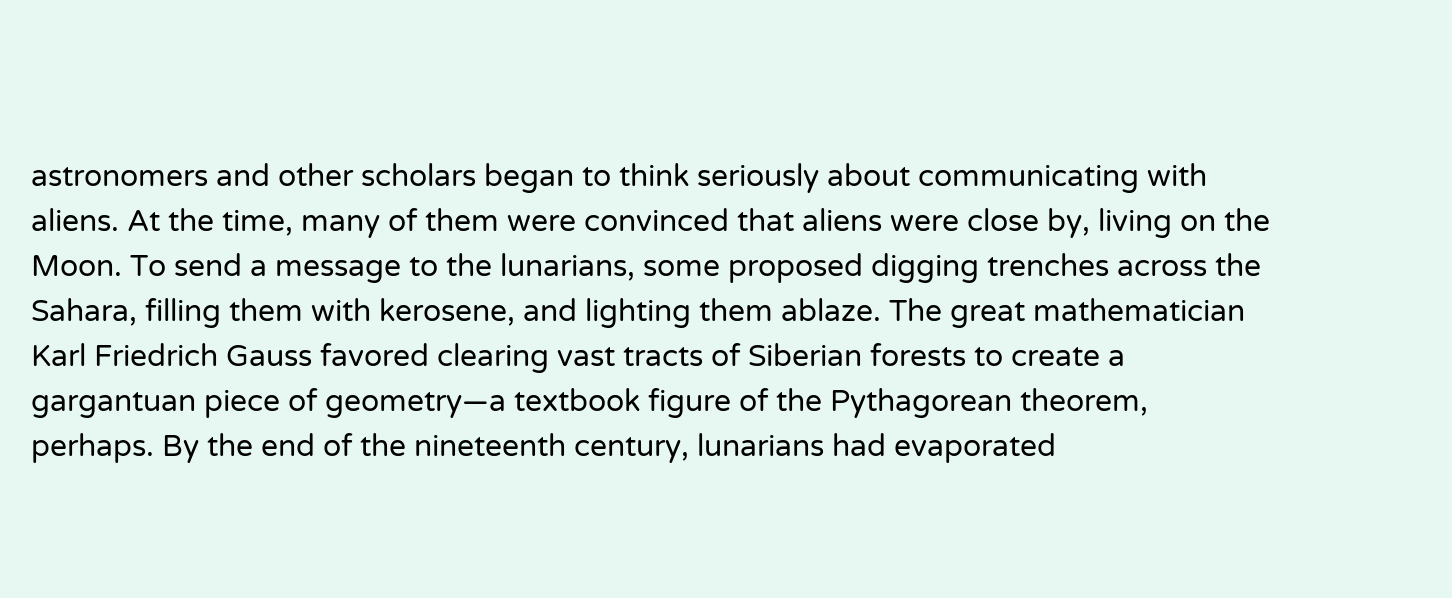astronomers and other scholars began to think seriously about communicating with aliens. At the time, many of them were convinced that aliens were close by, living on the Moon. To send a message to the lunarians, some proposed digging trenches across the Sahara, filling them with kerosene, and lighting them ablaze. The great mathematician Karl Friedrich Gauss favored clearing vast tracts of Siberian forests to create a gargantuan piece of geometry—a textbook figure of the Pythagorean theorem, perhaps. By the end of the nineteenth century, lunarians had evaporated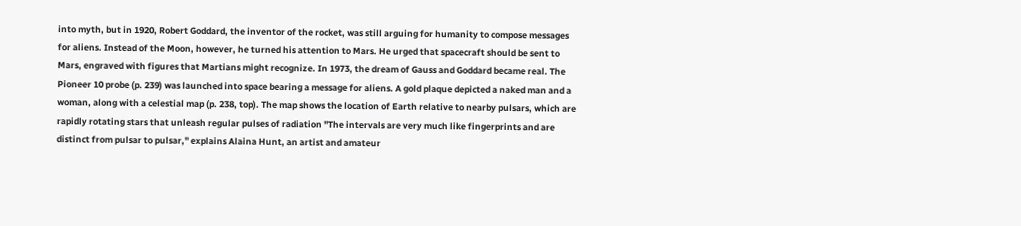into myth, but in 1920, Robert Goddard, the inventor of the rocket, was still arguing for humanity to compose messages for aliens. Instead of the Moon, however, he turned his attention to Mars. He urged that spacecraft should be sent to Mars, engraved with figures that Martians might recognize. In 1973, the dream of Gauss and Goddard became real. The Pioneer 10 probe (p. 239) was launched into space bearing a message for aliens. A gold plaque depicted a naked man and a woman, along with a celestial map (p. 238, top). The map shows the location of Earth relative to nearby pulsars, which are rapidly rotating stars that unleash regular pulses of radiation "The intervals are very much like fingerprints and are distinct from pulsar to pulsar," explains Alaina Hunt, an artist and amateur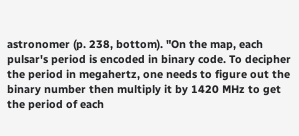astronomer (p. 238, bottom). "On the map, each pulsar's period is encoded in binary code. To decipher the period in megahertz, one needs to figure out the binary number then multiply it by 1420 MHz to get the period of each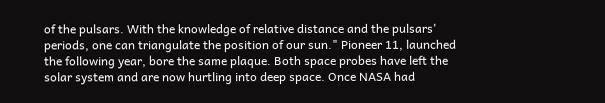of the pulsars. With the knowledge of relative distance and the pulsars' periods, one can triangulate the position of our sun." Pioneer 11, launched the following year, bore the same plaque. Both space probes have left the solar system and are now hurtling into deep space. Once NASA had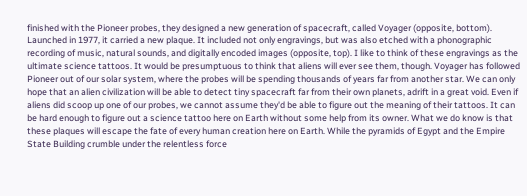finished with the Pioneer probes, they designed a new generation of spacecraft, called Voyager (opposite, bottom). Launched in 1977, it carried a new plaque. It included not only engravings, but was also etched with a phonographic recording of music, natural sounds, and digitally encoded images (opposite, top). I like to think of these engravings as the ultimate science tattoos. It would be presumptuous to think that aliens will ever see them, though. Voyager has followed Pioneer out of our solar system, where the probes will be spending thousands of years far from another star. We can only hope that an alien civilization will be able to detect tiny spacecraft far from their own planets, adrift in a great void. Even if aliens did scoop up one of our probes, we cannot assume they'd be able to figure out the meaning of their tattoos. It can be hard enough to figure out a science tattoo here on Earth without some help from its owner. What we do know is that these plaques will escape the fate of every human creation here on Earth. While the pyramids of Egypt and the Empire State Building crumble under the relentless force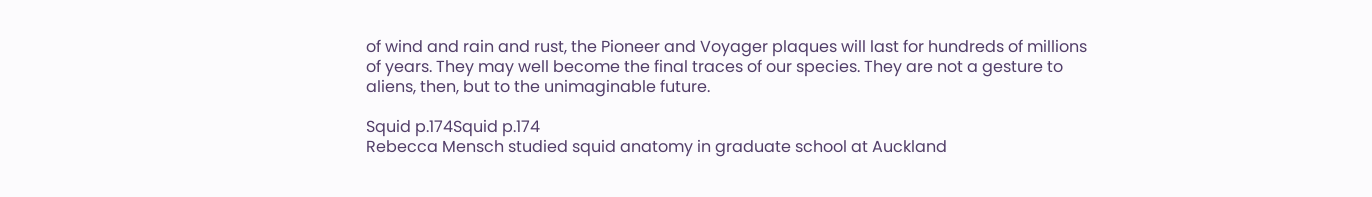of wind and rain and rust, the Pioneer and Voyager plaques will last for hundreds of millions of years. They may well become the final traces of our species. They are not a gesture to aliens, then, but to the unimaginable future.

Squid p.174Squid p.174
Rebecca Mensch studied squid anatomy in graduate school at Auckland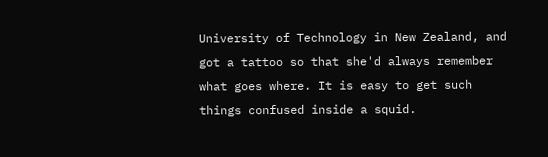University of Technology in New Zealand, and got a tattoo so that she'd always remember what goes where. It is easy to get such things confused inside a squid.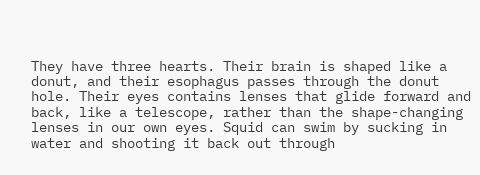They have three hearts. Their brain is shaped like a donut, and their esophagus passes through the donut hole. Their eyes contains lenses that glide forward and back, like a telescope, rather than the shape-changing lenses in our own eyes. Squid can swim by sucking in water and shooting it back out through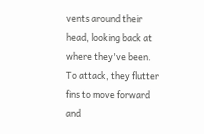vents around their head, looking back at where they've been. To attack, they flutter fins to move forward and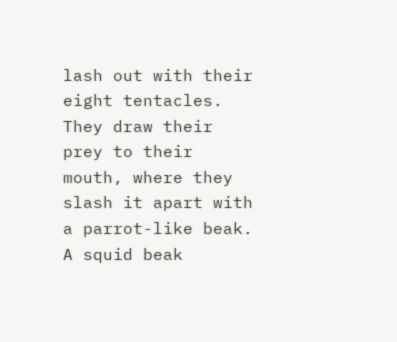lash out with their eight tentacles. They draw their prey to their mouth, where they slash it apart with a parrot-like beak. A squid beak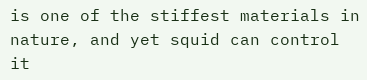is one of the stiffest materials in nature, and yet squid can control it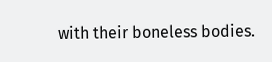with their boneless bodies.